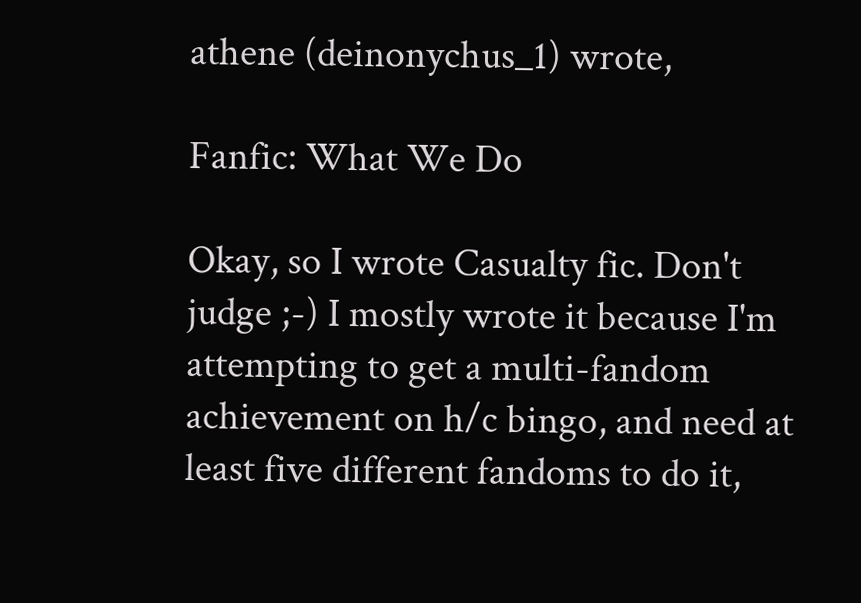athene (deinonychus_1) wrote,

Fanfic: What We Do

Okay, so I wrote Casualty fic. Don't judge ;-) I mostly wrote it because I'm attempting to get a multi-fandom achievement on h/c bingo, and need at least five different fandoms to do it,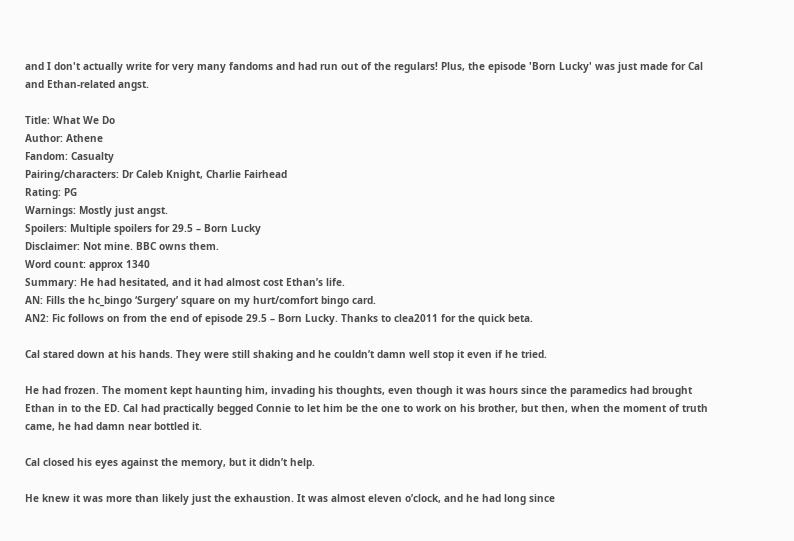and I don't actually write for very many fandoms and had run out of the regulars! Plus, the episode 'Born Lucky' was just made for Cal and Ethan-related angst.

Title: What We Do
Author: Athene
Fandom: Casualty
Pairing/characters: Dr Caleb Knight, Charlie Fairhead
Rating: PG
Warnings: Mostly just angst.
Spoilers: Multiple spoilers for 29.5 – Born Lucky
Disclaimer: Not mine. BBC owns them.
Word count: approx 1340
Summary: He had hesitated, and it had almost cost Ethan’s life.
AN: Fills the hc_bingo ‘Surgery’ square on my hurt/comfort bingo card.
AN2: Fic follows on from the end of episode 29.5 – Born Lucky. Thanks to clea2011 for the quick beta.

Cal stared down at his hands. They were still shaking and he couldn’t damn well stop it even if he tried.

He had frozen. The moment kept haunting him, invading his thoughts, even though it was hours since the paramedics had brought Ethan in to the ED. Cal had practically begged Connie to let him be the one to work on his brother, but then, when the moment of truth came, he had damn near bottled it.

Cal closed his eyes against the memory, but it didn’t help.

He knew it was more than likely just the exhaustion. It was almost eleven o’clock, and he had long since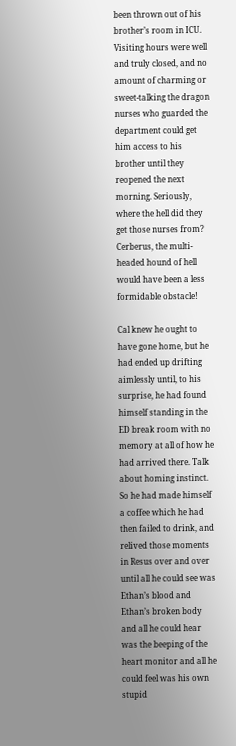been thrown out of his brother’s room in ICU. Visiting hours were well and truly closed, and no amount of charming or sweet-talking the dragon nurses who guarded the department could get him access to his brother until they reopened the next morning. Seriously, where the hell did they get those nurses from? Cerberus, the multi-headed hound of hell would have been a less formidable obstacle!

Cal knew he ought to have gone home, but he had ended up drifting aimlessly until, to his surprise, he had found himself standing in the ED break room with no memory at all of how he had arrived there. Talk about homing instinct. So he had made himself a coffee which he had then failed to drink, and relived those moments in Resus over and over until all he could see was Ethan’s blood and Ethan’s broken body and all he could hear was the beeping of the heart monitor and all he could feel was his own stupid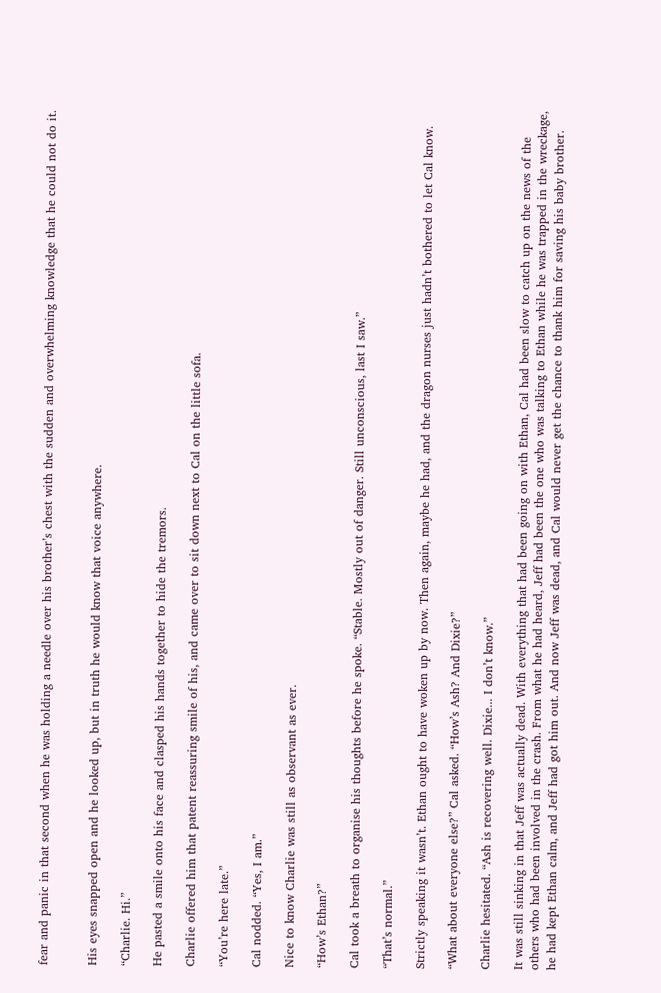fear and panic in that second when he was holding a needle over his brother’s chest with the sudden and overwhelming knowledge that he could not do it.


His eyes snapped open and he looked up, but in truth he would know that voice anywhere.

“Charlie. Hi.”

He pasted a smile onto his face and clasped his hands together to hide the tremors.

Charlie offered him that patent reassuring smile of his, and came over to sit down next to Cal on the little sofa.

“You’re here late.”

Cal nodded. “Yes, I am.”

Nice to know Charlie was still as observant as ever.

“How’s Ethan?”

Cal took a breath to organise his thoughts before he spoke. “Stable. Mostly out of danger. Still unconscious, last I saw.”

“That’s normal.”

Strictly speaking it wasn’t. Ethan ought to have woken up by now. Then again, maybe he had, and the dragon nurses just hadn’t bothered to let Cal know.

“What about everyone else?” Cal asked. “How’s Ash? And Dixie?”

Charlie hesitated. “Ash is recovering well. Dixie... I don’t know.”

It was still sinking in that Jeff was actually dead. With everything that had been going on with Ethan, Cal had been slow to catch up on the news of the others who had been involved in the crash. From what he had heard, Jeff had been the one who was talking to Ethan while he was trapped in the wreckage, he had kept Ethan calm, and Jeff had got him out. And now Jeff was dead, and Cal would never get the chance to thank him for saving his baby brother.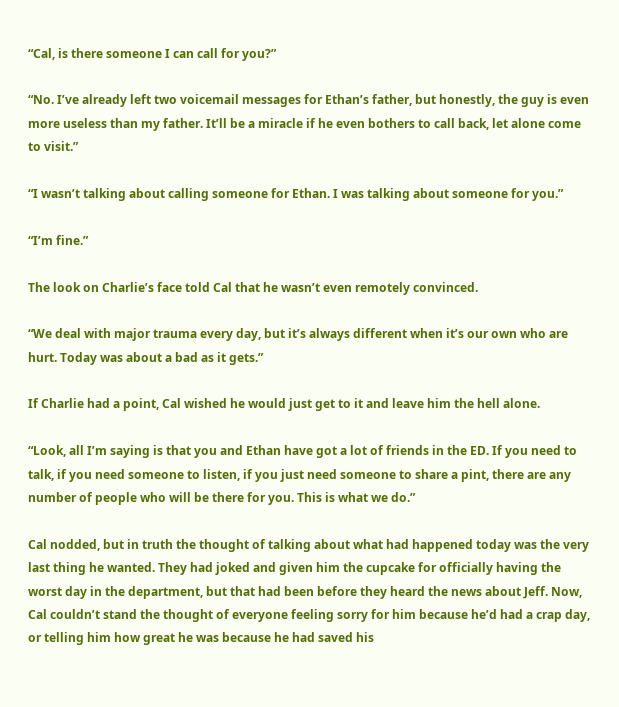“Cal, is there someone I can call for you?”

“No. I’ve already left two voicemail messages for Ethan’s father, but honestly, the guy is even more useless than my father. It’ll be a miracle if he even bothers to call back, let alone come to visit.”

“I wasn’t talking about calling someone for Ethan. I was talking about someone for you.”

“I’m fine.”

The look on Charlie’s face told Cal that he wasn’t even remotely convinced.

“We deal with major trauma every day, but it’s always different when it’s our own who are hurt. Today was about a bad as it gets.”

If Charlie had a point, Cal wished he would just get to it and leave him the hell alone.

“Look, all I’m saying is that you and Ethan have got a lot of friends in the ED. If you need to talk, if you need someone to listen, if you just need someone to share a pint, there are any number of people who will be there for you. This is what we do.”

Cal nodded, but in truth the thought of talking about what had happened today was the very last thing he wanted. They had joked and given him the cupcake for officially having the worst day in the department, but that had been before they heard the news about Jeff. Now, Cal couldn’t stand the thought of everyone feeling sorry for him because he’d had a crap day, or telling him how great he was because he had saved his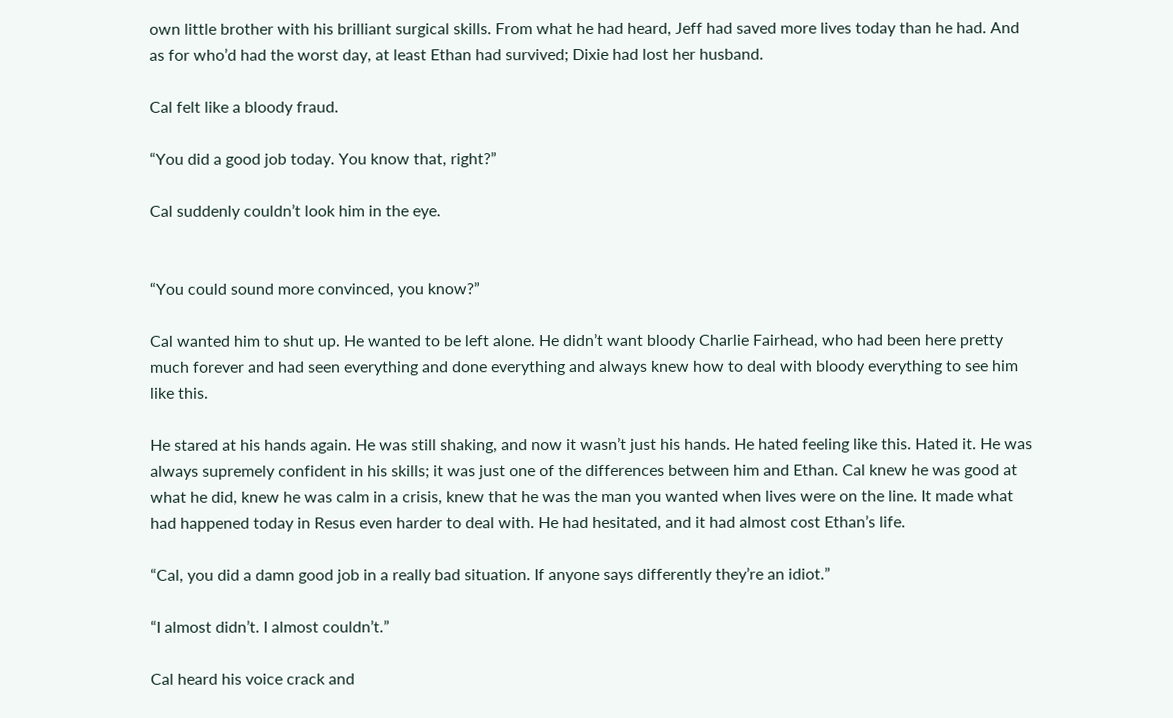own little brother with his brilliant surgical skills. From what he had heard, Jeff had saved more lives today than he had. And as for who’d had the worst day, at least Ethan had survived; Dixie had lost her husband.

Cal felt like a bloody fraud.

“You did a good job today. You know that, right?”

Cal suddenly couldn’t look him in the eye.


“You could sound more convinced, you know?”

Cal wanted him to shut up. He wanted to be left alone. He didn’t want bloody Charlie Fairhead, who had been here pretty much forever and had seen everything and done everything and always knew how to deal with bloody everything to see him like this.

He stared at his hands again. He was still shaking, and now it wasn’t just his hands. He hated feeling like this. Hated it. He was always supremely confident in his skills; it was just one of the differences between him and Ethan. Cal knew he was good at what he did, knew he was calm in a crisis, knew that he was the man you wanted when lives were on the line. It made what had happened today in Resus even harder to deal with. He had hesitated, and it had almost cost Ethan’s life.

“Cal, you did a damn good job in a really bad situation. If anyone says differently they’re an idiot.”

“I almost didn’t. I almost couldn’t.”

Cal heard his voice crack and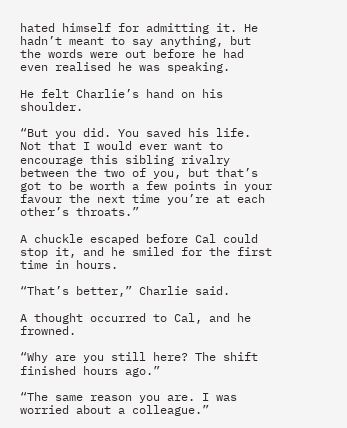hated himself for admitting it. He hadn’t meant to say anything, but the words were out before he had even realised he was speaking.

He felt Charlie’s hand on his shoulder.

“But you did. You saved his life. Not that I would ever want to encourage this sibling rivalry between the two of you, but that’s got to be worth a few points in your favour the next time you’re at each other’s throats.”

A chuckle escaped before Cal could stop it, and he smiled for the first time in hours.

“That’s better,” Charlie said.

A thought occurred to Cal, and he frowned.

“Why are you still here? The shift finished hours ago.”

“The same reason you are. I was worried about a colleague.”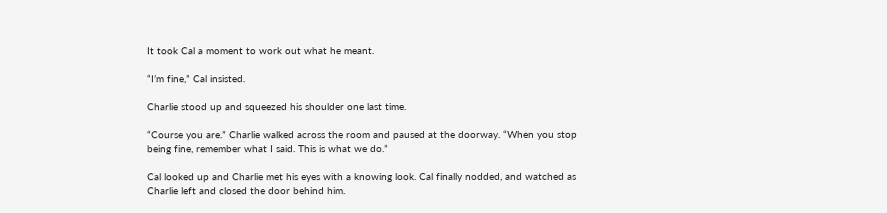It took Cal a moment to work out what he meant.

“I’m fine,” Cal insisted.

Charlie stood up and squeezed his shoulder one last time.

“Course you are.” Charlie walked across the room and paused at the doorway. “When you stop being fine, remember what I said. This is what we do.”

Cal looked up and Charlie met his eyes with a knowing look. Cal finally nodded, and watched as Charlie left and closed the door behind him.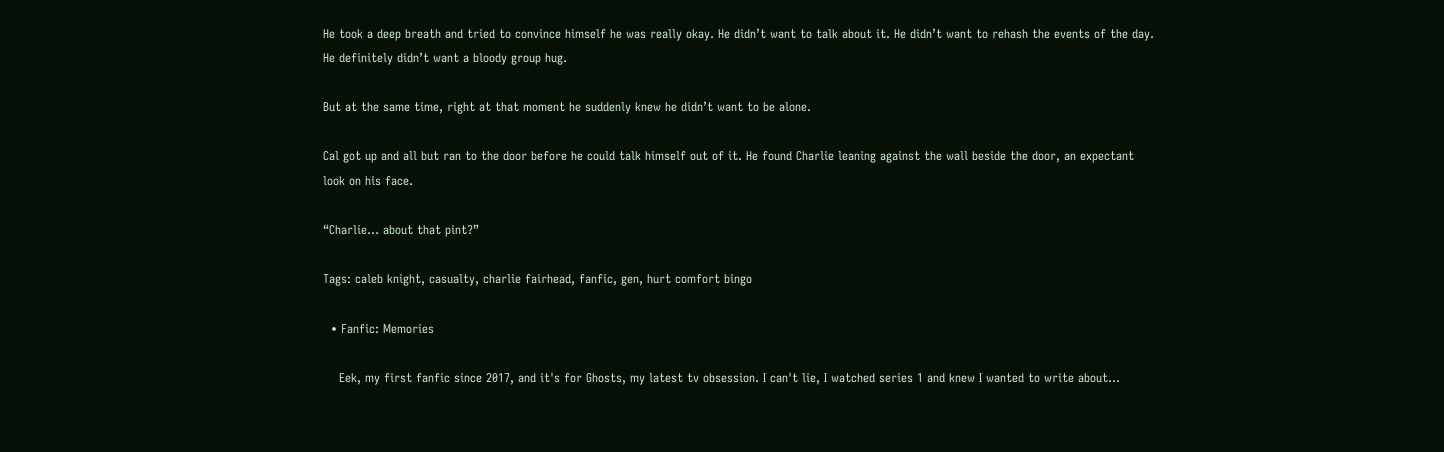He took a deep breath and tried to convince himself he was really okay. He didn’t want to talk about it. He didn’t want to rehash the events of the day. He definitely didn’t want a bloody group hug.

But at the same time, right at that moment he suddenly knew he didn’t want to be alone.

Cal got up and all but ran to the door before he could talk himself out of it. He found Charlie leaning against the wall beside the door, an expectant look on his face.

“Charlie... about that pint?”

Tags: caleb knight, casualty, charlie fairhead, fanfic, gen, hurt comfort bingo

  • Fanfic: Memories

    Eek, my first fanfic since 2017, and it's for Ghosts, my latest tv obsession. I can't lie, I watched series 1 and knew I wanted to write about…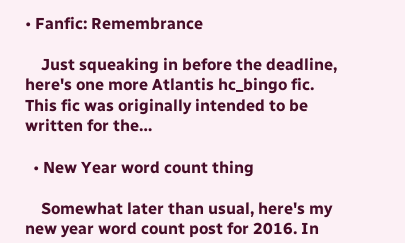• Fanfic: Remembrance

    Just squeaking in before the deadline, here's one more Atlantis hc_bingo fic. This fic was originally intended to be written for the…

  • New Year word count thing

    Somewhat later than usual, here's my new year word count post for 2016. In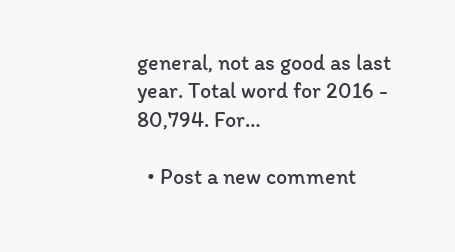general, not as good as last year. Total word for 2016 - 80,794. For…

  • Post a new comment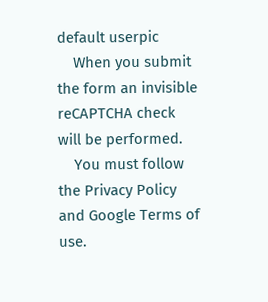default userpic
    When you submit the form an invisible reCAPTCHA check will be performed.
    You must follow the Privacy Policy and Google Terms of use.